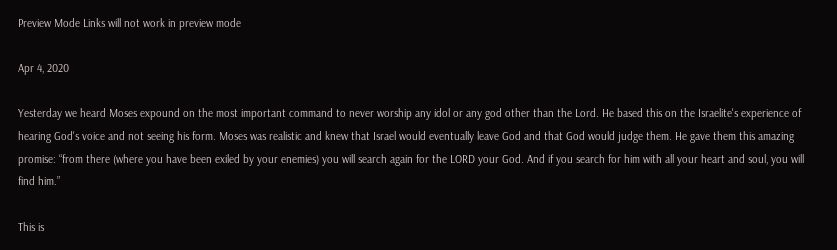Preview Mode Links will not work in preview mode

Apr 4, 2020

Yesterday we heard Moses expound on the most important command to never worship any idol or any god other than the Lord. He based this on the Israelite's experience of hearing God's voice and not seeing his form. Moses was realistic and knew that Israel would eventually leave God and that God would judge them. He gave them this amazing promise: “from there (where you have been exiled by your enemies) you will search again for the LORD your God. And if you search for him with all your heart and soul, you will find him.”

This is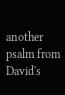another psalm from David's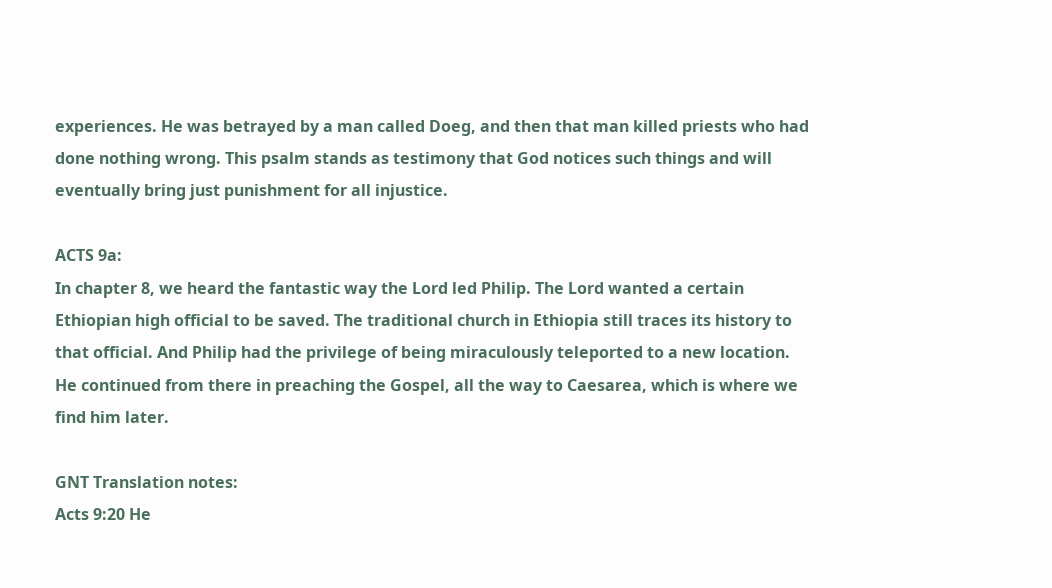experiences. He was betrayed by a man called Doeg, and then that man killed priests who had done nothing wrong. This psalm stands as testimony that God notices such things and will eventually bring just punishment for all injustice.

ACTS 9a:
In chapter 8, we heard the fantastic way the Lord led Philip. The Lord wanted a certain Ethiopian high official to be saved. The traditional church in Ethiopia still traces its history to that official. And Philip had the privilege of being miraculously teleported to a new location. He continued from there in preaching the Gospel, all the way to Caesarea, which is where we find him later.

GNT Translation notes:
Acts 9:20 He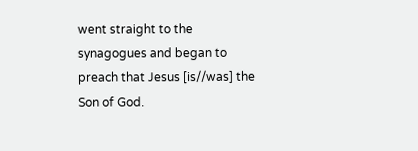went straight to the synagogues and began to preach that Jesus [is//was] the Son of God.